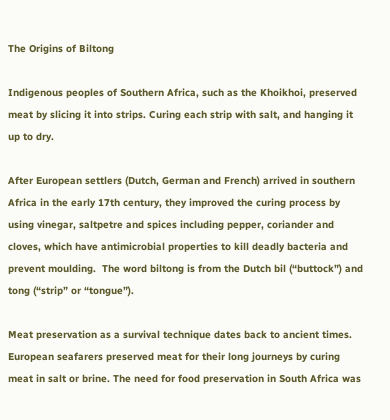The Origins of Biltong

Indigenous peoples of Southern Africa, such as the Khoikhoi, preserved meat by slicing it into strips. Curing each strip with salt, and hanging it up to dry.

After European settlers (Dutch, German and French) arrived in southern Africa in the early 17th century, they improved the curing process by using vinegar, saltpetre and spices including pepper, coriander and cloves, which have antimicrobial properties to kill deadly bacteria and prevent moulding.  The word biltong is from the Dutch bil (“buttock”) and tong (“strip” or “tongue”).

Meat preservation as a survival technique dates back to ancient times. European seafarers preserved meat for their long journeys by curing meat in salt or brine. The need for food preservation in South Africa was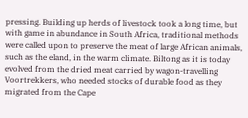pressing. Building up herds of livestock took a long time, but with game in abundance in South Africa, traditional methods were called upon to preserve the meat of large African animals, such as the eland, in the warm climate. Biltong as it is today evolved from the dried meat carried by wagon-travelling Voortrekkers, who needed stocks of durable food as they migrated from the Cape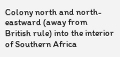Colony north and north-eastward (away from British rule) into the interior of Southern Africa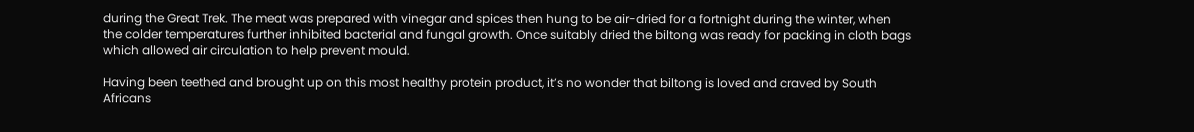during the Great Trek. The meat was prepared with vinegar and spices then hung to be air-dried for a fortnight during the winter, when the colder temperatures further inhibited bacterial and fungal growth. Once suitably dried the biltong was ready for packing in cloth bags which allowed air circulation to help prevent mould.

Having been teethed and brought up on this most healthy protein product, it’s no wonder that biltong is loved and craved by South Africans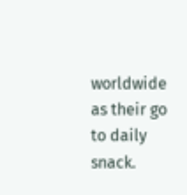worldwide as their go to daily snack.